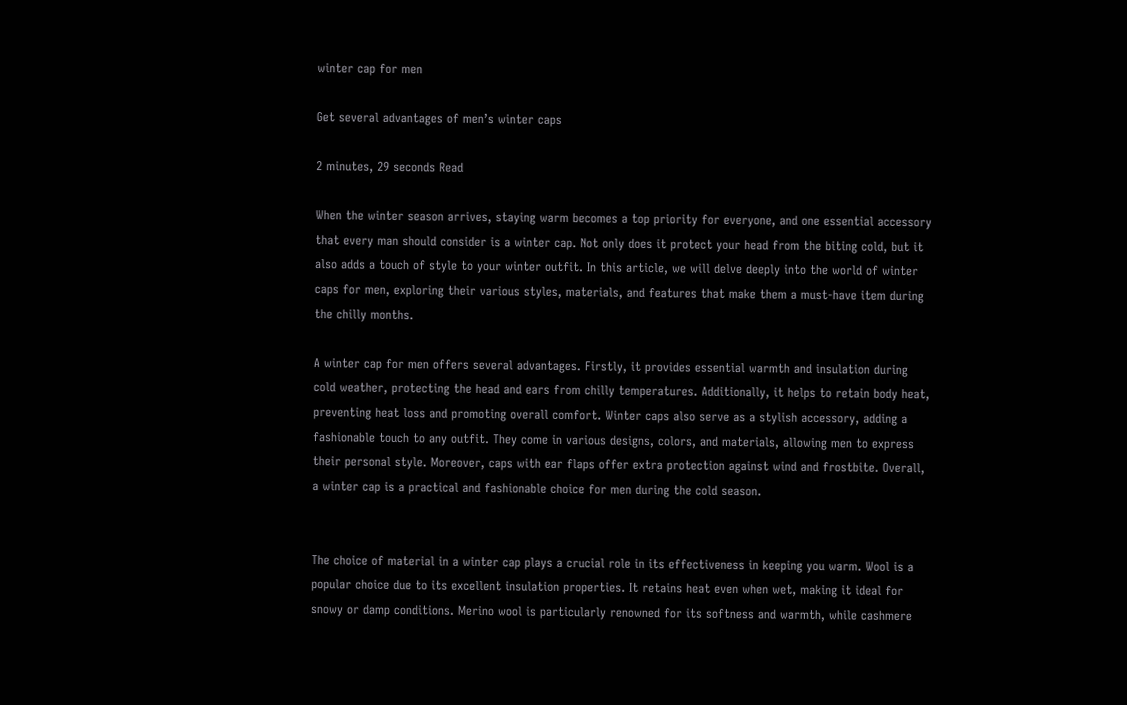winter cap for men

Get several advantages of men’s winter caps

2 minutes, 29 seconds Read

When the winter season arrives, staying warm becomes a top priority for everyone, and one essential accessory that every man should consider is a winter cap. Not only does it protect your head from the biting cold, but it also adds a touch of style to your winter outfit. In this article, we will delve deeply into the world of winter caps for men, exploring their various styles, materials, and features that make them a must-have item during the chilly months.

A winter cap for men offers several advantages. Firstly, it provides essential warmth and insulation during cold weather, protecting the head and ears from chilly temperatures. Additionally, it helps to retain body heat, preventing heat loss and promoting overall comfort. Winter caps also serve as a stylish accessory, adding a fashionable touch to any outfit. They come in various designs, colors, and materials, allowing men to express their personal style. Moreover, caps with ear flaps offer extra protection against wind and frostbite. Overall, a winter cap is a practical and fashionable choice for men during the cold season.


The choice of material in a winter cap plays a crucial role in its effectiveness in keeping you warm. Wool is a popular choice due to its excellent insulation properties. It retains heat even when wet, making it ideal for snowy or damp conditions. Merino wool is particularly renowned for its softness and warmth, while cashmere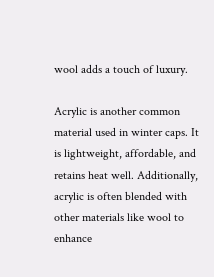wool adds a touch of luxury.

Acrylic is another common material used in winter caps. It is lightweight, affordable, and retains heat well. Additionally, acrylic is often blended with other materials like wool to enhance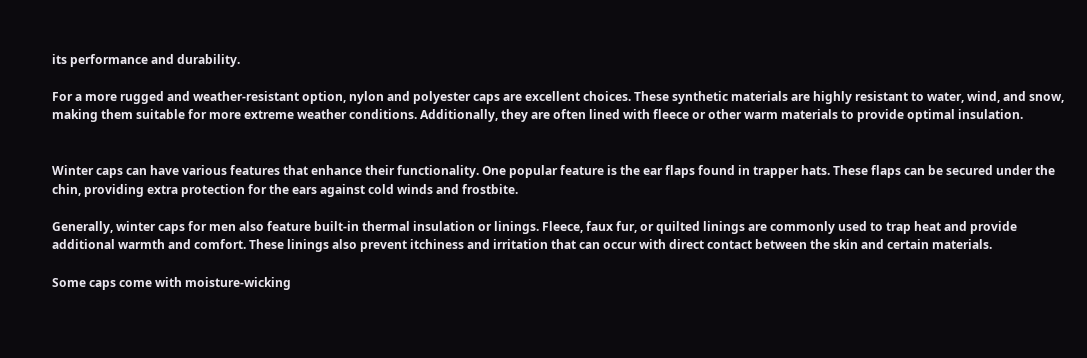its performance and durability.

For a more rugged and weather-resistant option, nylon and polyester caps are excellent choices. These synthetic materials are highly resistant to water, wind, and snow, making them suitable for more extreme weather conditions. Additionally, they are often lined with fleece or other warm materials to provide optimal insulation.


Winter caps can have various features that enhance their functionality. One popular feature is the ear flaps found in trapper hats. These flaps can be secured under the chin, providing extra protection for the ears against cold winds and frostbite.

Generally, winter caps for men also feature built-in thermal insulation or linings. Fleece, faux fur, or quilted linings are commonly used to trap heat and provide additional warmth and comfort. These linings also prevent itchiness and irritation that can occur with direct contact between the skin and certain materials.

Some caps come with moisture-wicking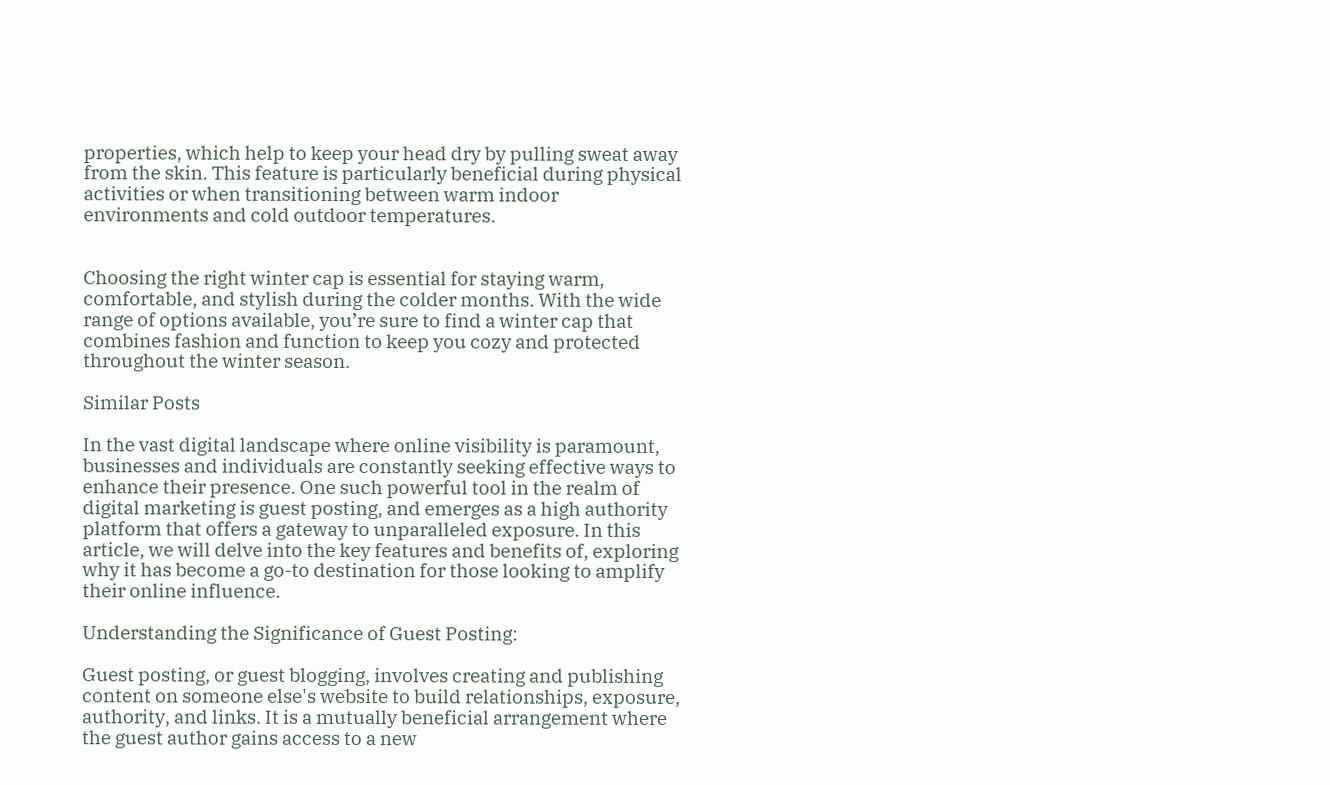properties, which help to keep your head dry by pulling sweat away from the skin. This feature is particularly beneficial during physical activities or when transitioning between warm indoor environments and cold outdoor temperatures.


Choosing the right winter cap is essential for staying warm, comfortable, and stylish during the colder months. With the wide range of options available, you’re sure to find a winter cap that combines fashion and function to keep you cozy and protected throughout the winter season.

Similar Posts

In the vast digital landscape where online visibility is paramount, businesses and individuals are constantly seeking effective ways to enhance their presence. One such powerful tool in the realm of digital marketing is guest posting, and emerges as a high authority platform that offers a gateway to unparalleled exposure. In this article, we will delve into the key features and benefits of, exploring why it has become a go-to destination for those looking to amplify their online influence.

Understanding the Significance of Guest Posting:

Guest posting, or guest blogging, involves creating and publishing content on someone else's website to build relationships, exposure, authority, and links. It is a mutually beneficial arrangement where the guest author gains access to a new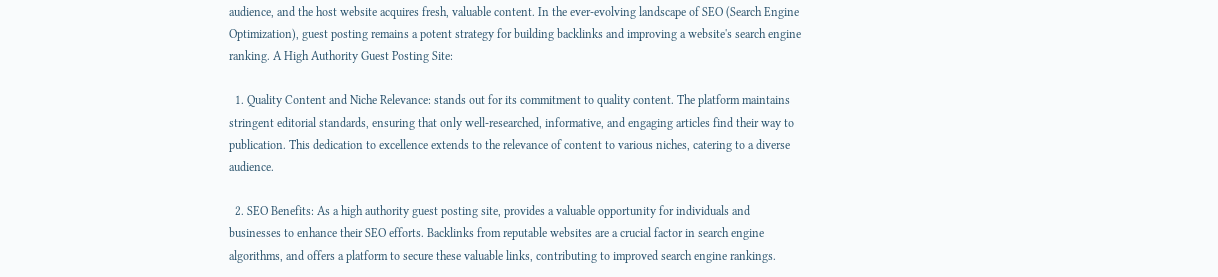audience, and the host website acquires fresh, valuable content. In the ever-evolving landscape of SEO (Search Engine Optimization), guest posting remains a potent strategy for building backlinks and improving a website's search engine ranking. A High Authority Guest Posting Site:

  1. Quality Content and Niche Relevance: stands out for its commitment to quality content. The platform maintains stringent editorial standards, ensuring that only well-researched, informative, and engaging articles find their way to publication. This dedication to excellence extends to the relevance of content to various niches, catering to a diverse audience.

  2. SEO Benefits: As a high authority guest posting site, provides a valuable opportunity for individuals and businesses to enhance their SEO efforts. Backlinks from reputable websites are a crucial factor in search engine algorithms, and offers a platform to secure these valuable links, contributing to improved search engine rankings.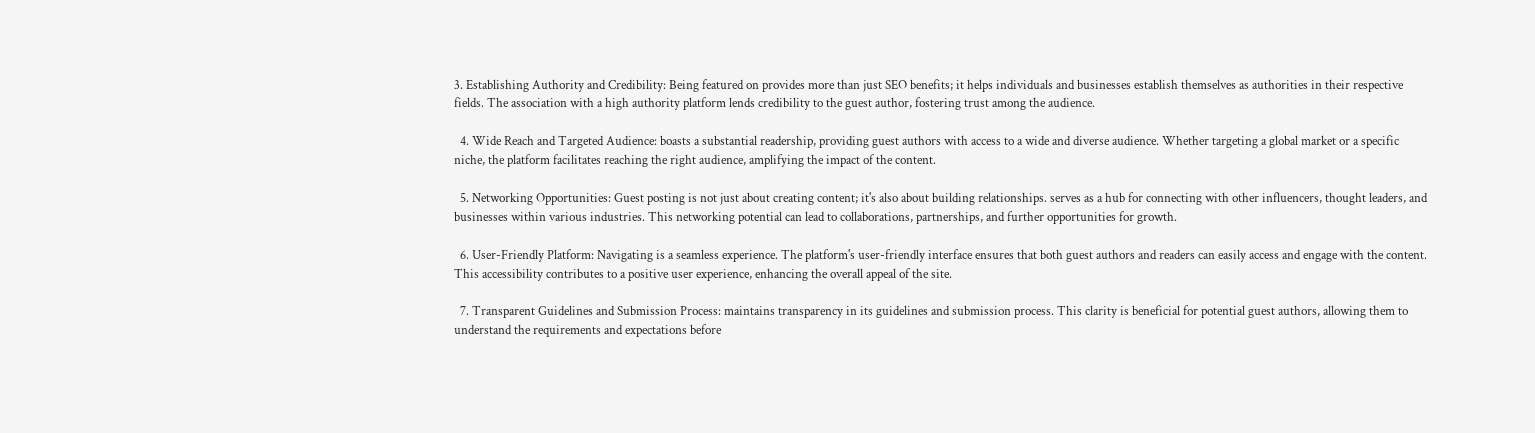3. Establishing Authority and Credibility: Being featured on provides more than just SEO benefits; it helps individuals and businesses establish themselves as authorities in their respective fields. The association with a high authority platform lends credibility to the guest author, fostering trust among the audience.

  4. Wide Reach and Targeted Audience: boasts a substantial readership, providing guest authors with access to a wide and diverse audience. Whether targeting a global market or a specific niche, the platform facilitates reaching the right audience, amplifying the impact of the content.

  5. Networking Opportunities: Guest posting is not just about creating content; it's also about building relationships. serves as a hub for connecting with other influencers, thought leaders, and businesses within various industries. This networking potential can lead to collaborations, partnerships, and further opportunities for growth.

  6. User-Friendly Platform: Navigating is a seamless experience. The platform's user-friendly interface ensures that both guest authors and readers can easily access and engage with the content. This accessibility contributes to a positive user experience, enhancing the overall appeal of the site.

  7. Transparent Guidelines and Submission Process: maintains transparency in its guidelines and submission process. This clarity is beneficial for potential guest authors, allowing them to understand the requirements and expectations before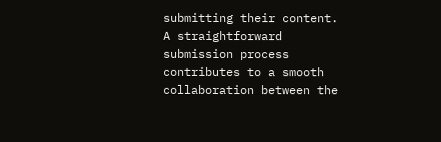submitting their content. A straightforward submission process contributes to a smooth collaboration between the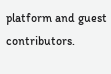platform and guest contributors.